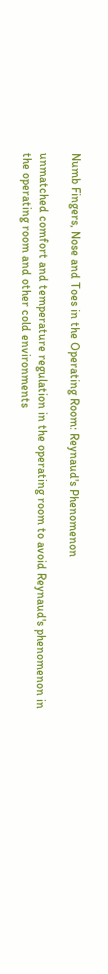Numb Fingers, Nose and Toes in the Operating Room: Reynaud's Phenomenon

unmatched comfort and temperature regulation in the operating room to avoid Reynaud's phenomenon in the operating room and other cold environments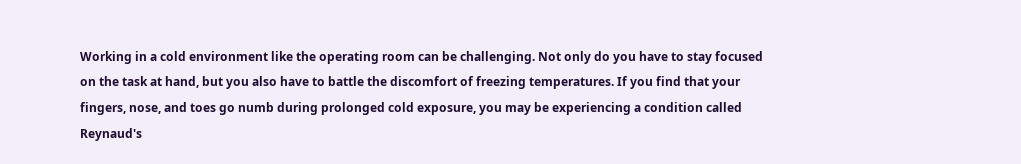Working in a cold environment like the operating room can be challenging. Not only do you have to stay focused on the task at hand, but you also have to battle the discomfort of freezing temperatures. If you find that your fingers, nose, and toes go numb during prolonged cold exposure, you may be experiencing a condition called Reynaud's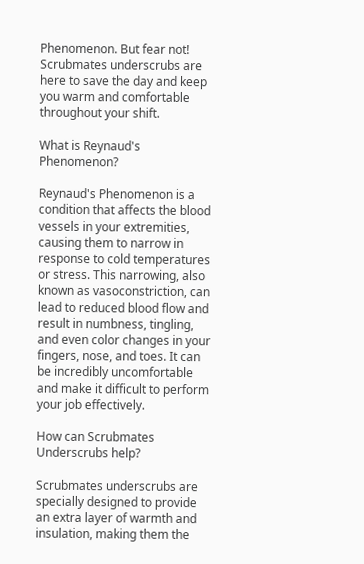Phenomenon. But fear not! Scrubmates underscrubs are here to save the day and keep you warm and comfortable throughout your shift.

What is Reynaud's Phenomenon?

Reynaud's Phenomenon is a condition that affects the blood vessels in your extremities, causing them to narrow in response to cold temperatures or stress. This narrowing, also known as vasoconstriction, can lead to reduced blood flow and result in numbness, tingling, and even color changes in your fingers, nose, and toes. It can be incredibly uncomfortable and make it difficult to perform your job effectively.

How can Scrubmates Underscrubs help?

Scrubmates underscrubs are specially designed to provide an extra layer of warmth and insulation, making them the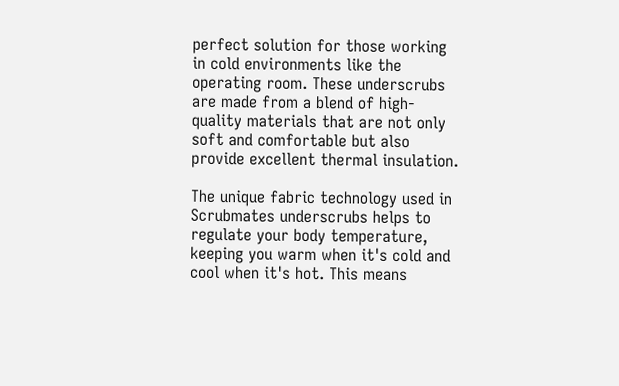perfect solution for those working in cold environments like the operating room. These underscrubs are made from a blend of high-quality materials that are not only soft and comfortable but also provide excellent thermal insulation.

The unique fabric technology used in Scrubmates underscrubs helps to regulate your body temperature, keeping you warm when it's cold and cool when it's hot. This means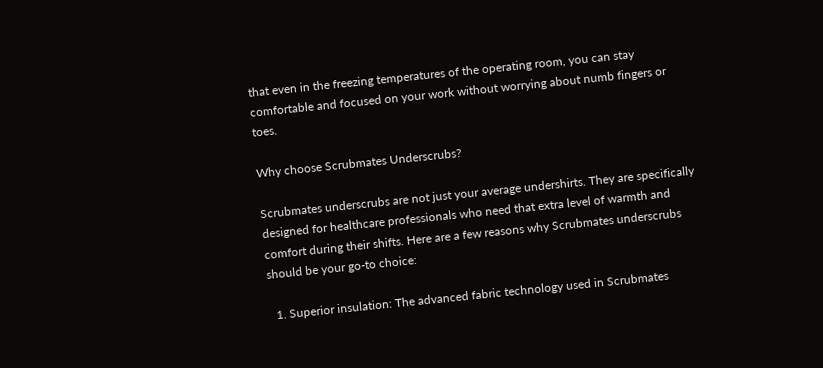that even in the freezing temperatures of the operating room, you can stay comfortable and focused on your work without worrying about numb fingers or toes.

Why choose Scrubmates Underscrubs?

Scrubmates underscrubs are not just your average undershirts. They are specifically designed for healthcare professionals who need that extra level of warmth and comfort during their shifts. Here are a few reasons why Scrubmates underscrubs should be your go-to choice:

  1. Superior insulation: The advanced fabric technology used in Scrubmates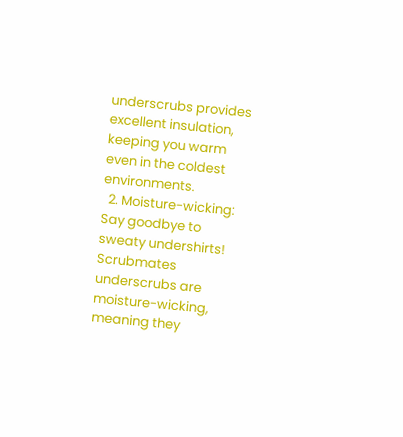underscrubs provides excellent insulation, keeping you warm even in the coldest environments.
  2. Moisture-wicking: Say goodbye to sweaty undershirts! Scrubmates underscrubs are moisture-wicking, meaning they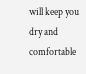will keep you dry and comfortable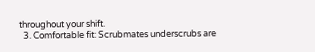throughout your shift.
  3. Comfortable fit: Scrubmates underscrubs are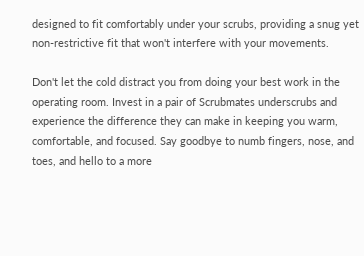designed to fit comfortably under your scrubs, providing a snug yet non-restrictive fit that won't interfere with your movements.

Don't let the cold distract you from doing your best work in the operating room. Invest in a pair of Scrubmates underscrubs and experience the difference they can make in keeping you warm, comfortable, and focused. Say goodbye to numb fingers, nose, and toes, and hello to a more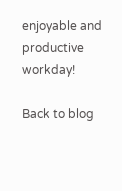enjoyable and productive workday!

Back to blog